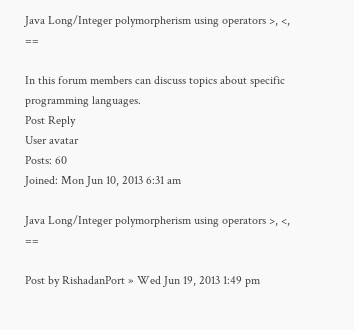Java Long/Integer polymorpherism using operators >, <, ==

In this forum members can discuss topics about specific programming languages.
Post Reply
User avatar
Posts: 60
Joined: Mon Jun 10, 2013 6:31 am

Java Long/Integer polymorpherism using operators >, <, ==

Post by RishadanPort » Wed Jun 19, 2013 1:49 pm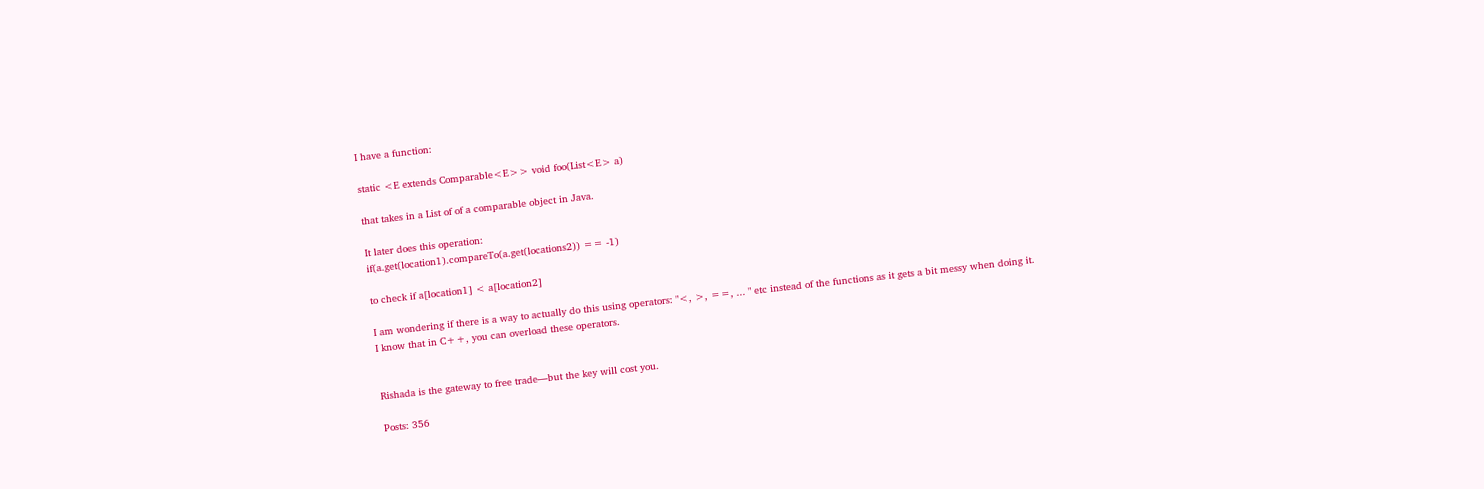I have a function:

static <E extends Comparable<E>> void foo(List<E> a)

that takes in a List of of a comparable object in Java.

It later does this operation:
if(a.get(location1).compareTo(a.get(locations2)) == -1)

to check if a[location1] < a[location2]

I am wondering if there is a way to actually do this using operators: "<, >, ==, ... " etc instead of the functions as it gets a bit messy when doing it.
I know that in C++, you can overload these operators.


Rishada is the gateway to free trade—but the key will cost you.

Posts: 356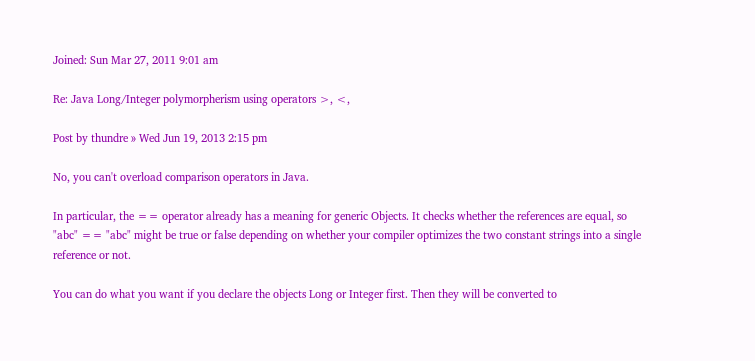Joined: Sun Mar 27, 2011 9:01 am

Re: Java Long/Integer polymorpherism using operators >, <,

Post by thundre » Wed Jun 19, 2013 2:15 pm

No, you can't overload comparison operators in Java.

In particular, the == operator already has a meaning for generic Objects. It checks whether the references are equal, so "abc" == "abc" might be true or false depending on whether your compiler optimizes the two constant strings into a single reference or not.

You can do what you want if you declare the objects Long or Integer first. Then they will be converted to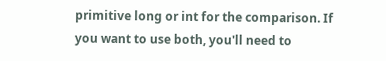primitive long or int for the comparison. If you want to use both, you'll need to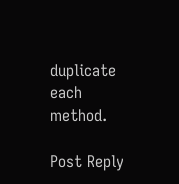duplicate each method.

Post Reply